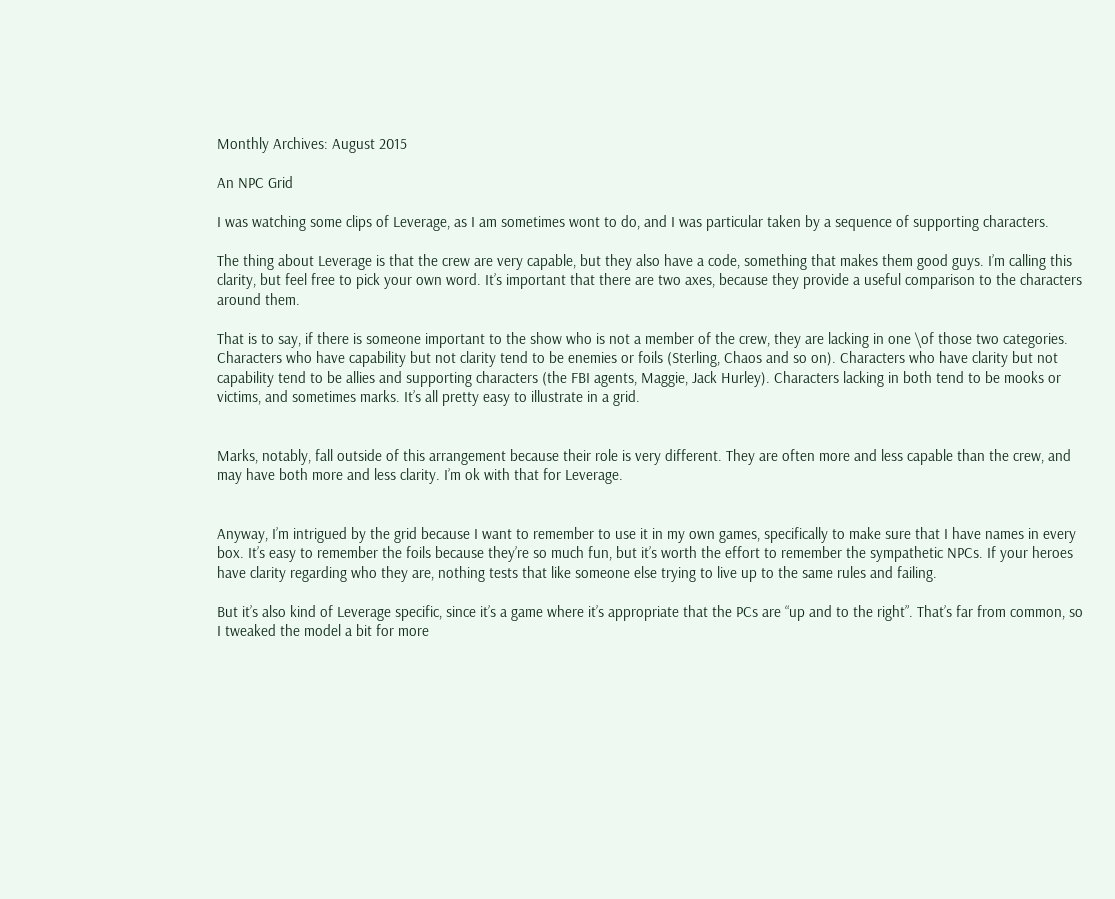Monthly Archives: August 2015

An NPC Grid

I was watching some clips of Leverage, as I am sometimes wont to do, and I was particular taken by a sequence of supporting characters.

The thing about Leverage is that the crew are very capable, but they also have a code, something that makes them good guys. I’m calling this clarity, but feel free to pick your own word. It’s important that there are two axes, because they provide a useful comparison to the characters around them.

That is to say, if there is someone important to the show who is not a member of the crew, they are lacking in one \of those two categories. Characters who have capability but not clarity tend to be enemies or foils (Sterling, Chaos and so on). Characters who have clarity but not capability tend to be allies and supporting characters (the FBI agents, Maggie, Jack Hurley). Characters lacking in both tend to be mooks or victims, and sometimes marks. It’s all pretty easy to illustrate in a grid.


Marks, notably, fall outside of this arrangement because their role is very different. They are often more and less capable than the crew, and may have both more and less clarity. I’m ok with that for Leverage.


Anyway, I’m intrigued by the grid because I want to remember to use it in my own games, specifically to make sure that I have names in every box. It’s easy to remember the foils because they’re so much fun, but it’s worth the effort to remember the sympathetic NPCs. If your heroes have clarity regarding who they are, nothing tests that like someone else trying to live up to the same rules and failing.

But it’s also kind of Leverage specific, since it’s a game where it’s appropriate that the PCs are “up and to the right”. That’s far from common, so I tweaked the model a bit for more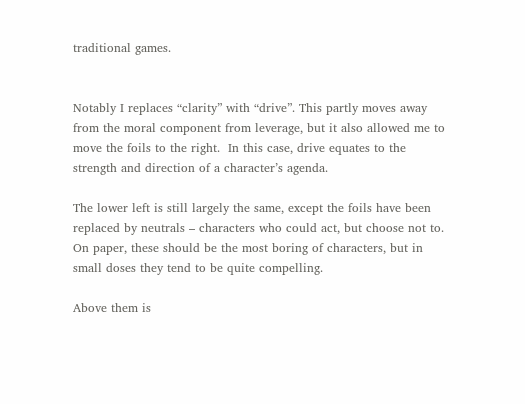traditional games.


Notably I replaces “clarity” with “drive”. This partly moves away from the moral component from leverage, but it also allowed me to move the foils to the right.  In this case, drive equates to the strength and direction of a character’s agenda.

The lower left is still largely the same, except the foils have been replaced by neutrals – characters who could act, but choose not to. On paper, these should be the most boring of characters, but in small doses they tend to be quite compelling.

Above them is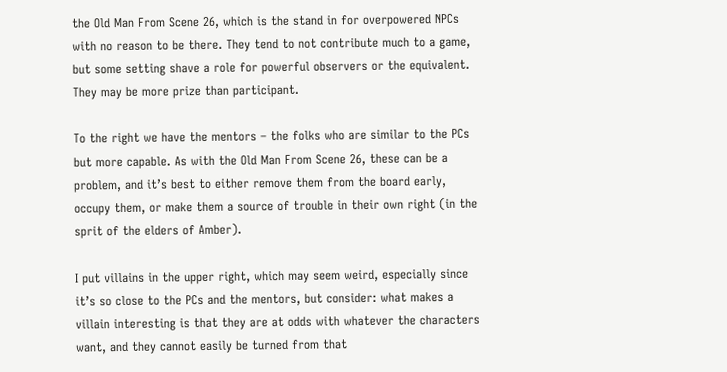the Old Man From Scene 26, which is the stand in for overpowered NPCs with no reason to be there. They tend to not contribute much to a game, but some setting shave a role for powerful observers or the equivalent. They may be more prize than participant.

To the right we have the mentors – the folks who are similar to the PCs but more capable. As with the Old Man From Scene 26, these can be a problem, and it’s best to either remove them from the board early, occupy them, or make them a source of trouble in their own right (in the sprit of the elders of Amber).

I put villains in the upper right, which may seem weird, especially since it’s so close to the PCs and the mentors, but consider: what makes a villain interesting is that they are at odds with whatever the characters want, and they cannot easily be turned from that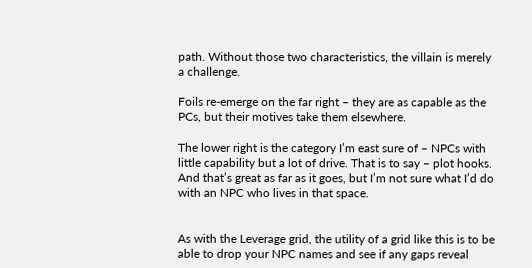path. Without those two characteristics, the villain is merely a challenge.

Foils re-emerge on the far right – they are as capable as the PCs, but their motives take them elsewhere.

The lower right is the category I’m east sure of – NPCs with little capability but a lot of drive. That is to say – plot hooks. And that’s great as far as it goes, but I’m not sure what I’d do with an NPC who lives in that space.


As with the Leverage grid, the utility of a grid like this is to be able to drop your NPC names and see if any gaps reveal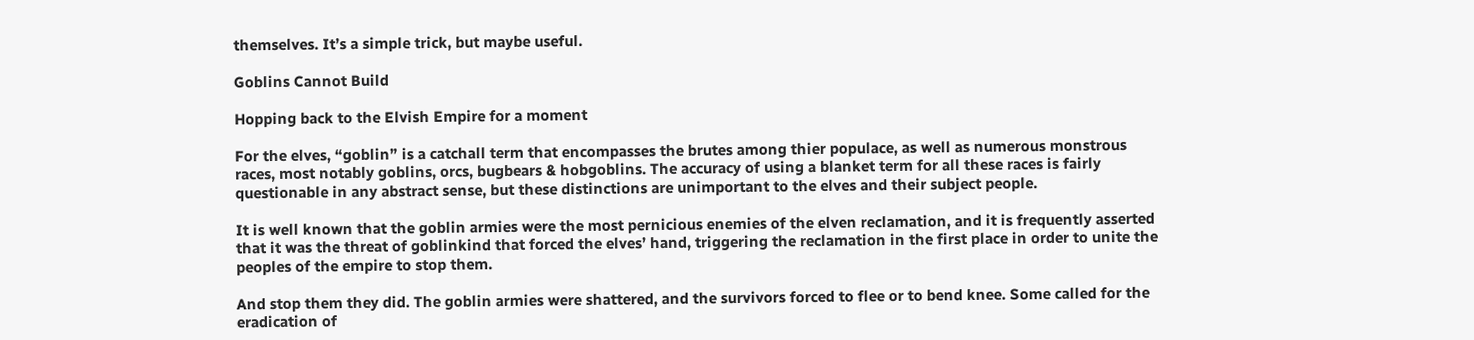themselves. It’s a simple trick, but maybe useful.

Goblins Cannot Build

Hopping back to the Elvish Empire for a moment

For the elves, “goblin” is a catchall term that encompasses the brutes among thier populace, as well as numerous monstrous races, most notably goblins, orcs, bugbears & hobgoblins. The accuracy of using a blanket term for all these races is fairly questionable in any abstract sense, but these distinctions are unimportant to the elves and their subject people.

It is well known that the goblin armies were the most pernicious enemies of the elven reclamation, and it is frequently asserted that it was the threat of goblinkind that forced the elves’ hand, triggering the reclamation in the first place in order to unite the peoples of the empire to stop them.

And stop them they did. The goblin armies were shattered, and the survivors forced to flee or to bend knee. Some called for the eradication of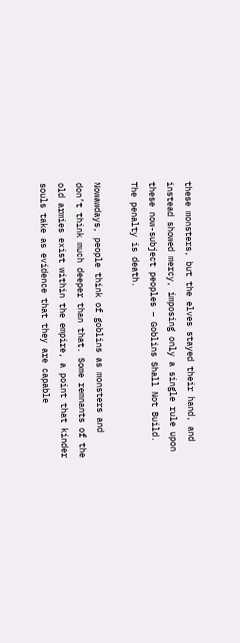these monsters, but the elves stayed their hand, and instead showed mercy, imposing only a single rule upon these now-subject peoples – Goblins Shall Not Build. The penalty is death.

Nowawdays, people think of goblins as monsters and don’t think much deeper than that. Some remnants of the old armies exist within the empire, a point that kinder souls take as evidence that they are capable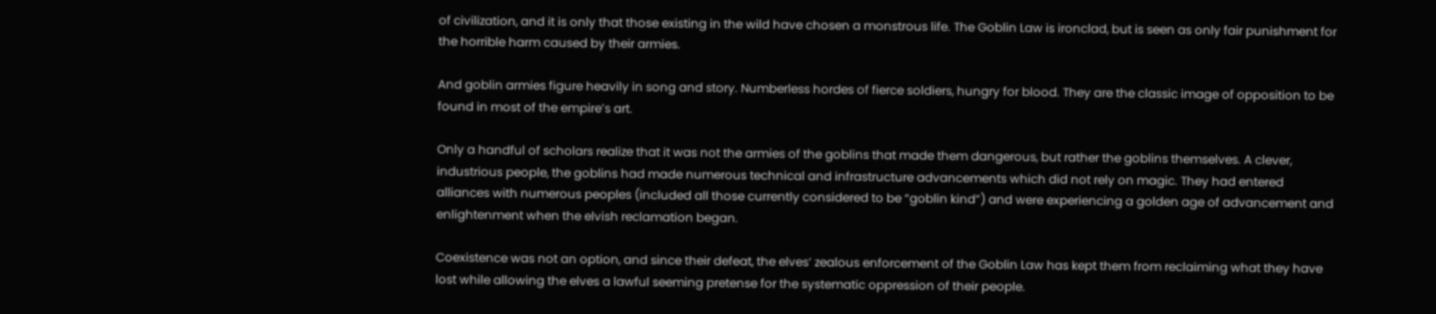of civilization, and it is only that those existing in the wild have chosen a monstrous life. The Goblin Law is ironclad, but is seen as only fair punishment for the horrible harm caused by their armies.

And goblin armies figure heavily in song and story. Numberless hordes of fierce soldiers, hungry for blood. They are the classic image of opposition to be found in most of the empire’s art.

Only a handful of scholars realize that it was not the armies of the goblins that made them dangerous, but rather the goblins themselves. A clever, industrious people, the goblins had made numerous technical and infrastructure advancements which did not rely on magic. They had entered alliances with numerous peoples (included all those currently considered to be “goblin kind”) and were experiencing a golden age of advancement and enlightenment when the elvish reclamation began.

Coexistence was not an option, and since their defeat, the elves’ zealous enforcement of the Goblin Law has kept them from reclaiming what they have lost while allowing the elves a lawful seeming pretense for the systematic oppression of their people.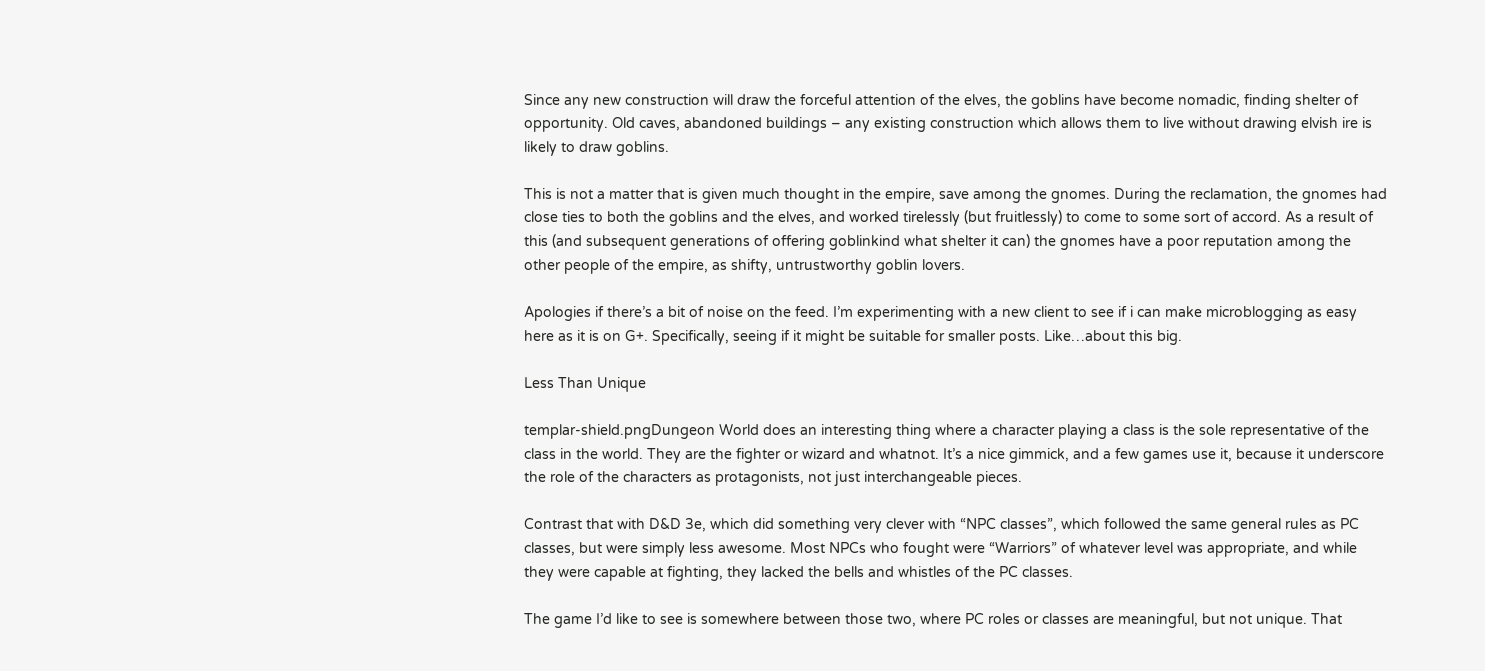Since any new construction will draw the forceful attention of the elves, the goblins have become nomadic, finding shelter of opportunity. Old caves, abandoned buildings – any existing construction which allows them to live without drawing elvish ire is likely to draw goblins.

This is not a matter that is given much thought in the empire, save among the gnomes. During the reclamation, the gnomes had close ties to both the goblins and the elves, and worked tirelessly (but fruitlessly) to come to some sort of accord. As a result of this (and subsequent generations of offering goblinkind what shelter it can) the gnomes have a poor reputation among the other people of the empire, as shifty, untrustworthy goblin lovers.

Apologies if there’s a bit of noise on the feed. I’m experimenting with a new client to see if i can make microblogging as easy here as it is on G+. Specifically, seeing if it might be suitable for smaller posts. Like…about this big.

Less Than Unique

templar-shield.pngDungeon World does an interesting thing where a character playing a class is the sole representative of the class in the world. They are the fighter or wizard and whatnot. It’s a nice gimmick, and a few games use it, because it underscore the role of the characters as protagonists, not just interchangeable pieces.

Contrast that with D&D 3e, which did something very clever with “NPC classes”, which followed the same general rules as PC classes, but were simply less awesome. Most NPCs who fought were “Warriors” of whatever level was appropriate, and while they were capable at fighting, they lacked the bells and whistles of the PC classes.

The game I’d like to see is somewhere between those two, where PC roles or classes are meaningful, but not unique. That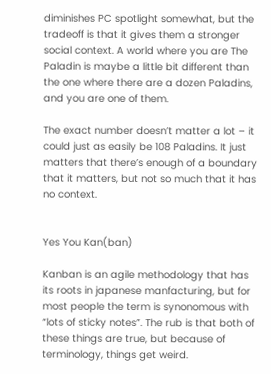diminishes PC spotlight somewhat, but the tradeoff is that it gives them a stronger social context. A world where you are The Paladin is maybe a little bit different than the one where there are a dozen Paladins, and you are one of them.

The exact number doesn’t matter a lot – it could just as easily be 108 Paladins. It just matters that there’s enough of a boundary that it matters, but not so much that it has no context.


Yes You Kan(ban)

Kanban is an agile methodology that has its roots in japanese manfacturing, but for most people the term is synonomous with “lots of sticky notes”. The rub is that both of these things are true, but because of terminology, things get weird.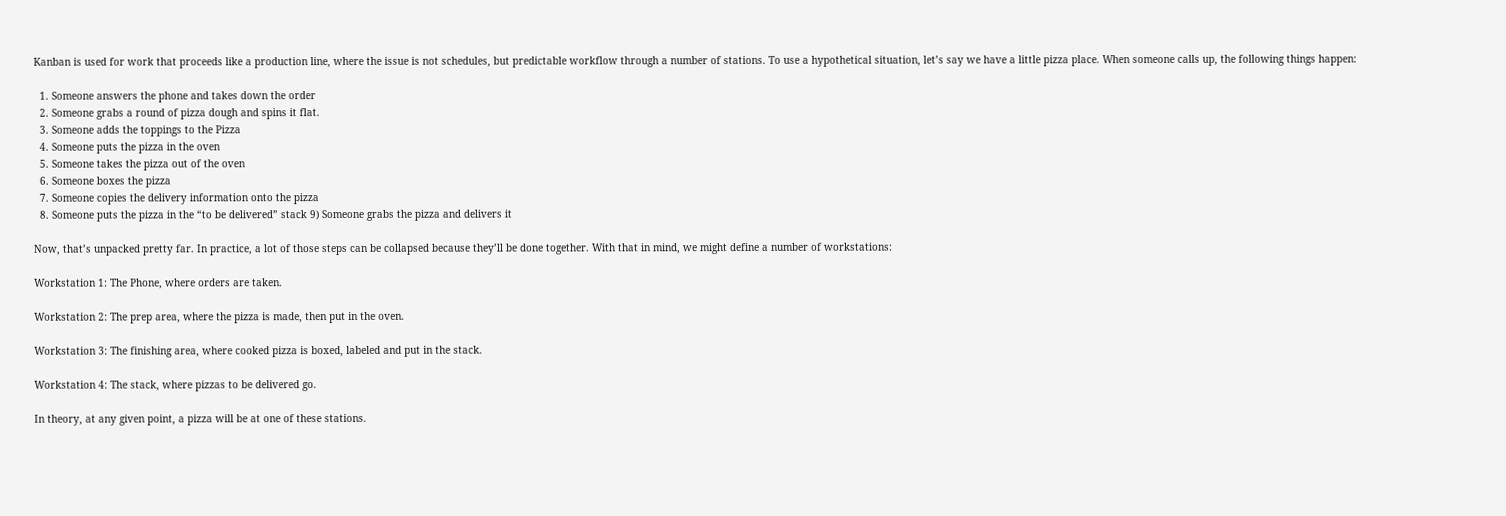Kanban is used for work that proceeds like a production line, where the issue is not schedules, but predictable workflow through a number of stations. To use a hypothetical situation, let’s say we have a little pizza place. When someone calls up, the following things happen:

  1. Someone answers the phone and takes down the order
  2. Someone grabs a round of pizza dough and spins it flat.
  3. Someone adds the toppings to the Pizza
  4. Someone puts the pizza in the oven
  5. Someone takes the pizza out of the oven
  6. Someone boxes the pizza
  7. Someone copies the delivery information onto the pizza
  8. Someone puts the pizza in the “to be delivered” stack 9) Someone grabs the pizza and delivers it

Now, that’s unpacked pretty far. In practice, a lot of those steps can be collapsed because they’ll be done together. With that in mind, we might define a number of workstations:

Workstation 1: The Phone, where orders are taken.

Workstation 2: The prep area, where the pizza is made, then put in the oven.

Workstation 3: The finishing area, where cooked pizza is boxed, labeled and put in the stack.

Workstation 4: The stack, where pizzas to be delivered go.

In theory, at any given point, a pizza will be at one of these stations.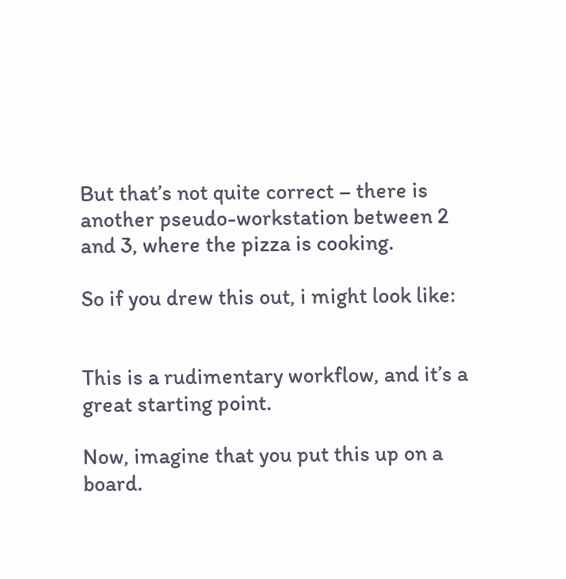But that’s not quite correct – there is another pseudo-workstation between 2 and 3, where the pizza is cooking.

So if you drew this out, i might look like:


This is a rudimentary workflow, and it’s a great starting point.

Now, imagine that you put this up on a board.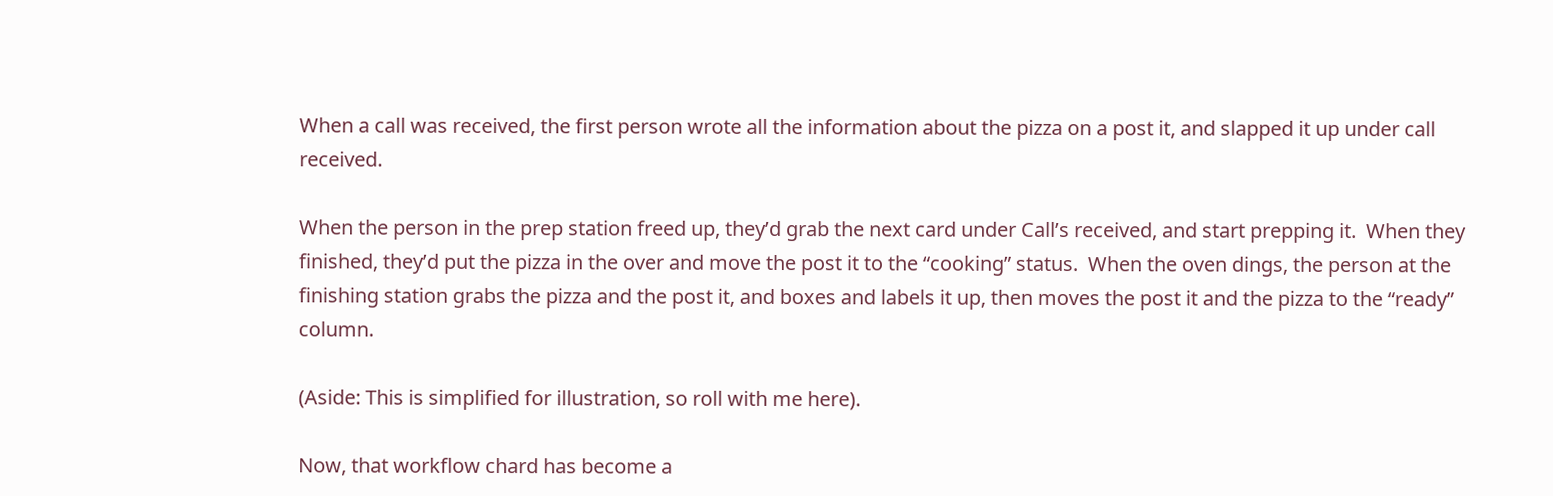When a call was received, the first person wrote all the information about the pizza on a post it, and slapped it up under call received.

When the person in the prep station freed up, they’d grab the next card under Call’s received, and start prepping it.  When they finished, they’d put the pizza in the over and move the post it to the “cooking” status.  When the oven dings, the person at the finishing station grabs the pizza and the post it, and boxes and labels it up, then moves the post it and the pizza to the “ready” column.

(Aside: This is simplified for illustration, so roll with me here).

Now, that workflow chard has become a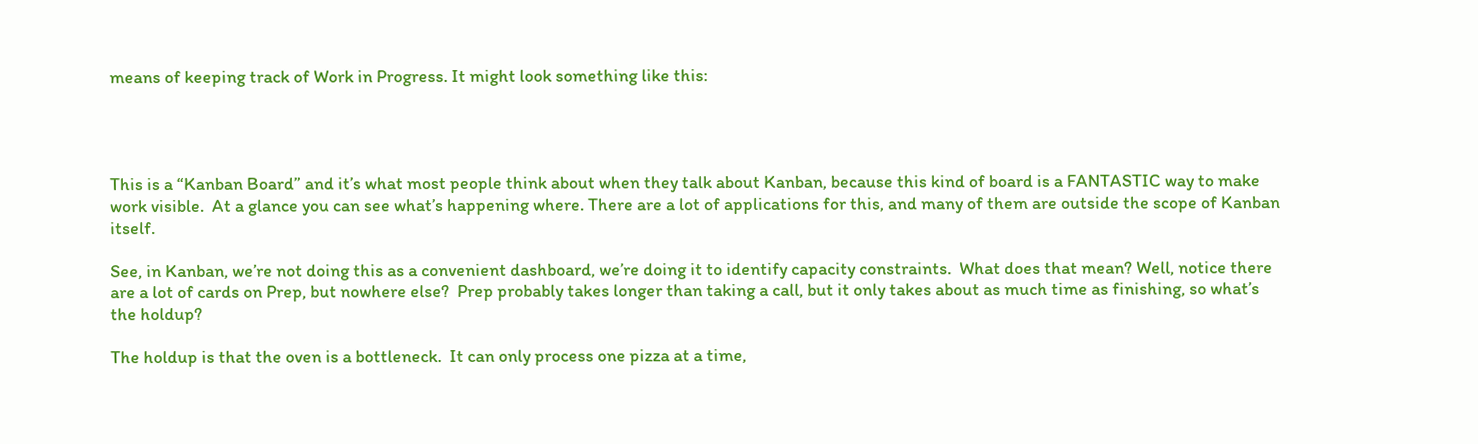means of keeping track of Work in Progress. It might look something like this:




This is a “Kanban Board” and it’s what most people think about when they talk about Kanban, because this kind of board is a FANTASTIC way to make work visible.  At a glance you can see what’s happening where. There are a lot of applications for this, and many of them are outside the scope of Kanban itself.

See, in Kanban, we’re not doing this as a convenient dashboard, we’re doing it to identify capacity constraints.  What does that mean? Well, notice there are a lot of cards on Prep, but nowhere else?  Prep probably takes longer than taking a call, but it only takes about as much time as finishing, so what’s the holdup?

The holdup is that the oven is a bottleneck.  It can only process one pizza at a time,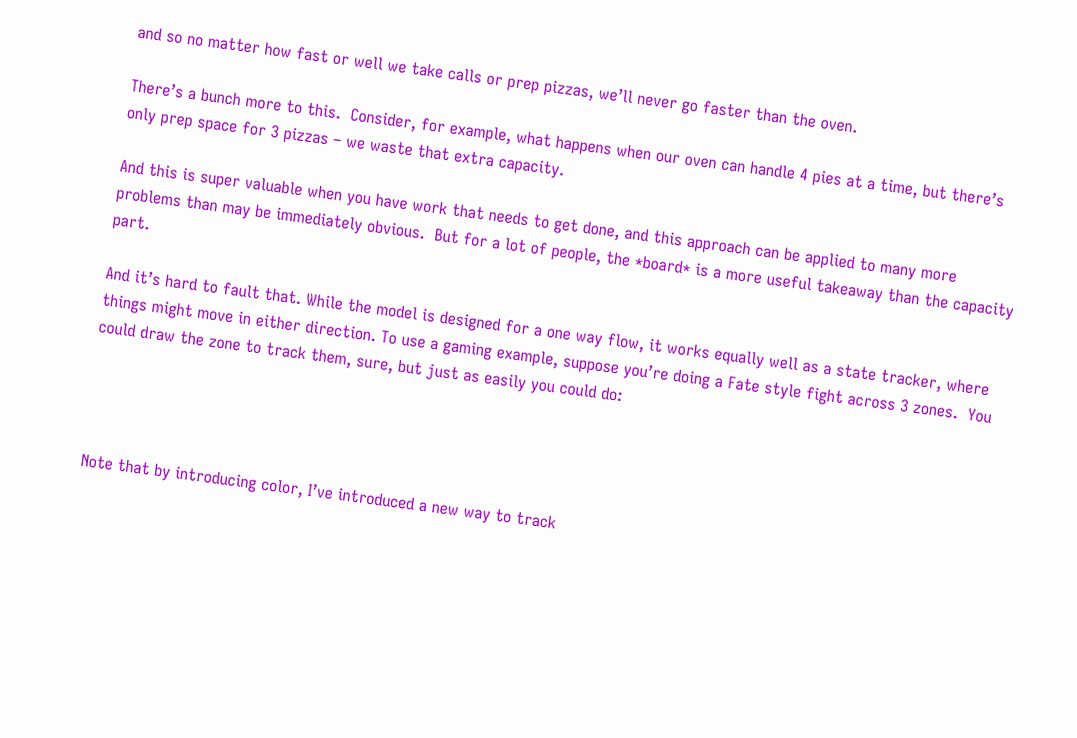and so no matter how fast or well we take calls or prep pizzas, we’ll never go faster than the oven.

There’s a bunch more to this.  Consider, for example, what happens when our oven can handle 4 pies at a time, but there’s only prep space for 3 pizzas – we waste that extra capacity.

And this is super valuable when you have work that needs to get done, and this approach can be applied to many more problems than may be immediately obvious.  But for a lot of people, the *board* is a more useful takeaway than the capacity part.

And it’s hard to fault that. While the model is designed for a one way flow, it works equally well as a state tracker, where things might move in either direction. To use a gaming example, suppose you’re doing a Fate style fight across 3 zones.  You could draw the zone to track them, sure, but just as easily you could do:




Note that by introducing color, I’ve introduced a new way to track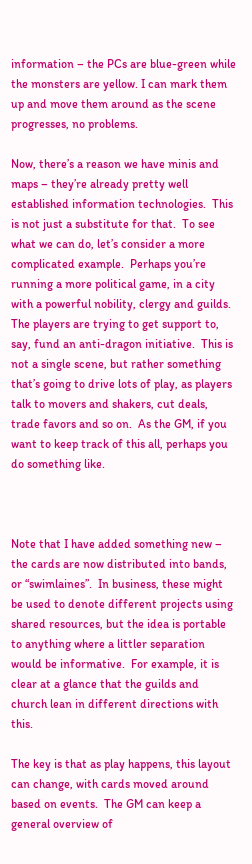information – the PCs are blue-green while the monsters are yellow. I can mark them up and move them around as the scene progresses, no problems.

Now, there’s a reason we have minis and maps – they’re already pretty well established information technologies.  This is not just a substitute for that.  To see what we can do, let’s consider a more complicated example.  Perhaps you’re running a more political game, in a city with a powerful nobility, clergy and guilds.  The players are trying to get support to, say, fund an anti-dragon initiative.  This is not a single scene, but rather something that’s going to drive lots of play, as players talk to movers and shakers, cut deals, trade favors and so on.  As the GM, if you want to keep track of this all, perhaps you do something like.



Note that I have added something new – the cards are now distributed into bands, or “swimlaines”.  In business, these might be used to denote different projects using shared resources, but the idea is portable to anything where a littler separation would be informative.  For example, it is clear at a glance that the guilds and church lean in different directions with this.

The key is that as play happens, this layout can change, with cards moved around based on events.  The GM can keep a general overview of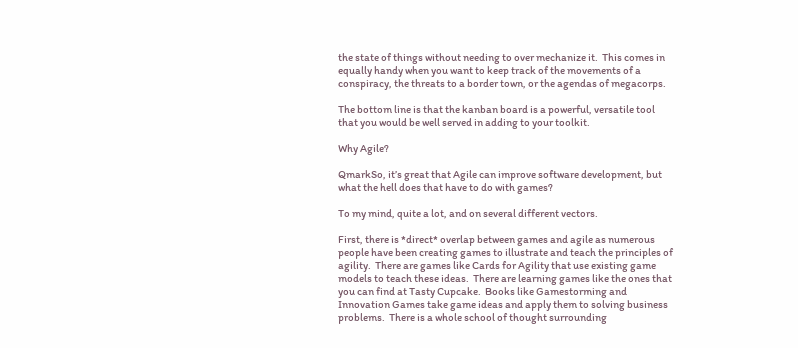the state of things without needing to over mechanize it.  This comes in equally handy when you want to keep track of the movements of a conspiracy, the threats to a border town, or the agendas of megacorps.

The bottom line is that the kanban board is a powerful, versatile tool that you would be well served in adding to your toolkit.

Why Agile?

QmarkSo, it’s great that Agile can improve software development, but what the hell does that have to do with games?

To my mind, quite a lot, and on several different vectors.

First, there is *direct* overlap between games and agile as numerous people have been creating games to illustrate and teach the principles of agility.  There are games like Cards for Agility that use existing game models to teach these ideas.  There are learning games like the ones that you can find at Tasty Cupcake.  Books like Gamestorming and Innovation Games take game ideas and apply them to solving business problems.  There is a whole school of thought surrounding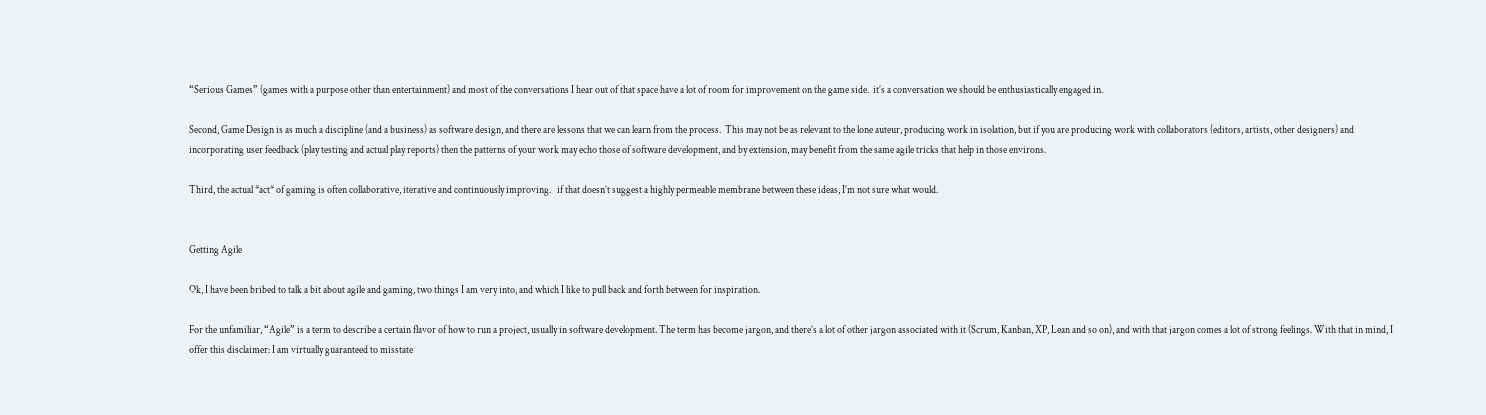“Serious Games” (games with a purpose other than entertainment) and most of the conversations I hear out of that space have a lot of room for improvement on the game side.  it’s a conversation we should be enthusiastically engaged in.

Second, Game Design is as much a discipline (and a business) as software design, and there are lessons that we can learn from the process.  This may not be as relevant to the lone auteur, producing work in isolation, but if you are producing work with collaborators (editors, artists, other designers) and incorporating user feedback (play testing and actual play reports) then the patterns of your work may echo those of software development, and by extension, may benefit from the same agile tricks that help in those environs.

Third, the actual *act* of gaming is often collaborative, iterative and continuously improving.   if that doesn’t suggest a highly permeable membrane between these ideas, I’m not sure what would.


Getting Agile

Ok, I have been bribed to talk a bit about agile and gaming, two things I am very into, and which I like to pull back and forth between for inspiration.

For the unfamiliar, “Agile” is a term to describe a certain flavor of how to run a project, usually in software development. The term has become jargon, and there’s a lot of other jargon associated with it (Scrum, Kanban, XP, Lean and so on), and with that jargon comes a lot of strong feelings. With that in mind, I offer this disclaimer: I am virtually guaranteed to misstate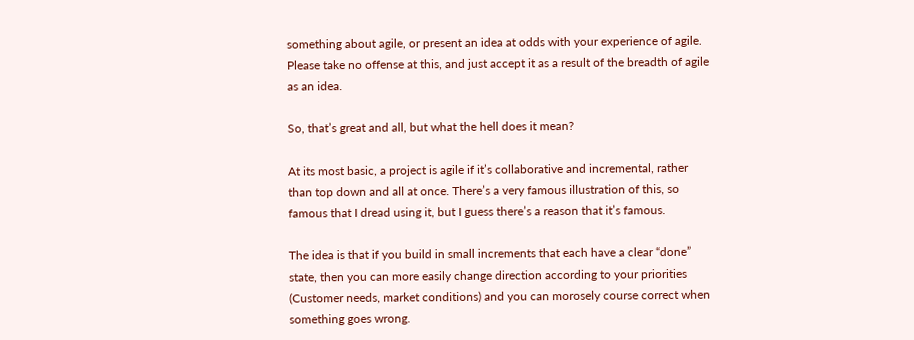something about agile, or present an idea at odds with your experience of agile. Please take no offense at this, and just accept it as a result of the breadth of agile as an idea.

So, that’s great and all, but what the hell does it mean?

At its most basic, a project is agile if it’s collaborative and incremental, rather than top down and all at once. There’s a very famous illustration of this, so famous that I dread using it, but I guess there’s a reason that it’s famous.

The idea is that if you build in small increments that each have a clear “done” state, then you can more easily change direction according to your priorities (Customer needs, market conditions) and you can morosely course correct when something goes wrong.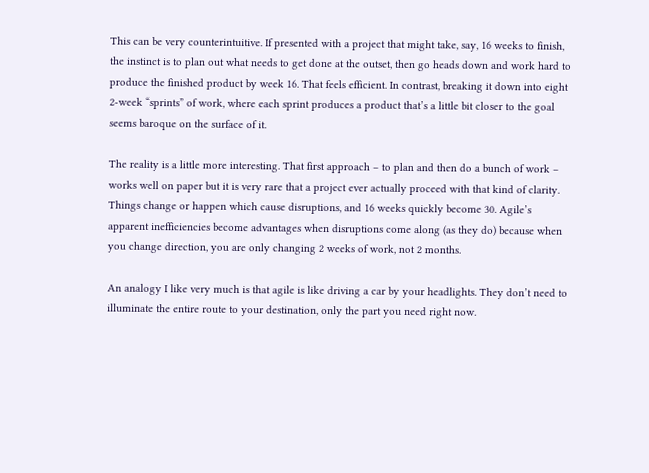This can be very counterintuitive. If presented with a project that might take, say, 16 weeks to finish, the instinct is to plan out what needs to get done at the outset, then go heads down and work hard to produce the finished product by week 16. That feels efficient. In contrast, breaking it down into eight 2-week “sprints” of work, where each sprint produces a product that’s a little bit closer to the goal seems baroque on the surface of it.

The reality is a little more interesting. That first approach – to plan and then do a bunch of work – works well on paper but it is very rare that a project ever actually proceed with that kind of clarity. Things change or happen which cause disruptions, and 16 weeks quickly become 30. Agile’s apparent inefficiencies become advantages when disruptions come along (as they do) because when you change direction, you are only changing 2 weeks of work, not 2 months.

An analogy I like very much is that agile is like driving a car by your headlights. They don’t need to illuminate the entire route to your destination, only the part you need right now.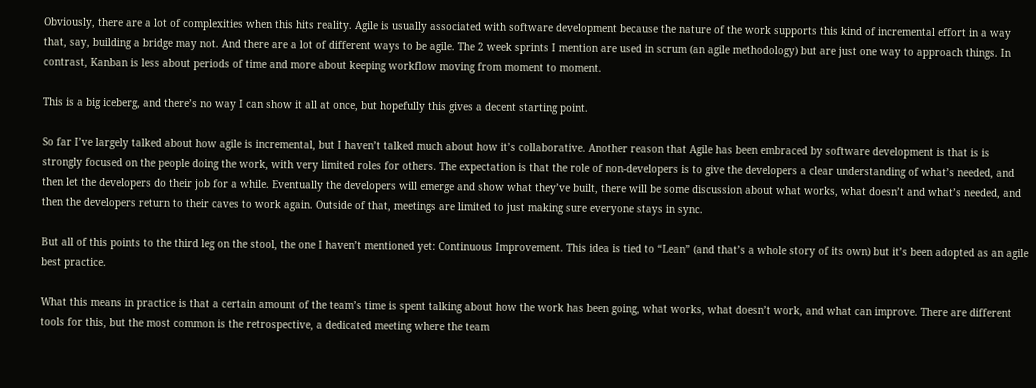Obviously, there are a lot of complexities when this hits reality. Agile is usually associated with software development because the nature of the work supports this kind of incremental effort in a way that, say, building a bridge may not. And there are a lot of different ways to be agile. The 2 week sprints I mention are used in scrum (an agile methodology) but are just one way to approach things. In contrast, Kanban is less about periods of time and more about keeping workflow moving from moment to moment.

This is a big iceberg, and there’s no way I can show it all at once, but hopefully this gives a decent starting point.

So far I’ve largely talked about how agile is incremental, but I haven’t talked much about how it’s collaborative. Another reason that Agile has been embraced by software development is that is is strongly focused on the people doing the work, with very limited roles for others. The expectation is that the role of non-developers is to give the developers a clear understanding of what’s needed, and then let the developers do their job for a while. Eventually the developers will emerge and show what they’ve built, there will be some discussion about what works, what doesn’t and what’s needed, and then the developers return to their caves to work again. Outside of that, meetings are limited to just making sure everyone stays in sync.

But all of this points to the third leg on the stool, the one I haven’t mentioned yet: Continuous Improvement. This idea is tied to “Lean” (and that’s a whole story of its own) but it’s been adopted as an agile best practice.

What this means in practice is that a certain amount of the team’s time is spent talking about how the work has been going, what works, what doesn’t work, and what can improve. There are different tools for this, but the most common is the retrospective, a dedicated meeting where the team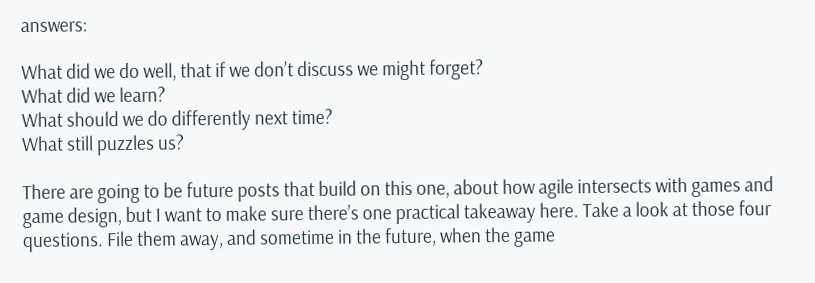answers:

What did we do well, that if we don’t discuss we might forget?
What did we learn?
What should we do differently next time?
What still puzzles us?

There are going to be future posts that build on this one, about how agile intersects with games and game design, but I want to make sure there’s one practical takeaway here. Take a look at those four questions. File them away, and sometime in the future, when the game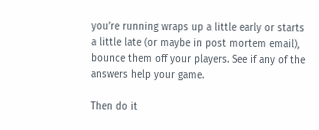you’re running wraps up a little early or starts a little late (or maybe in post mortem email), bounce them off your players. See if any of the answers help your game.

Then do it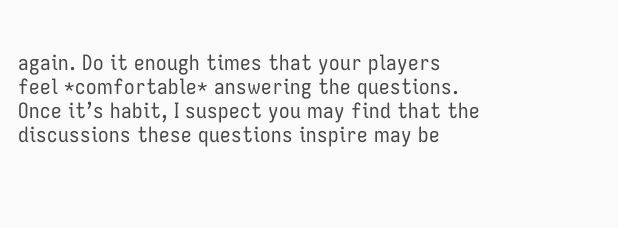again. Do it enough times that your players feel *comfortable* answering the questions. Once it’s habit, I suspect you may find that the discussions these questions inspire may be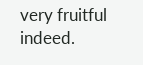very fruitful indeed.